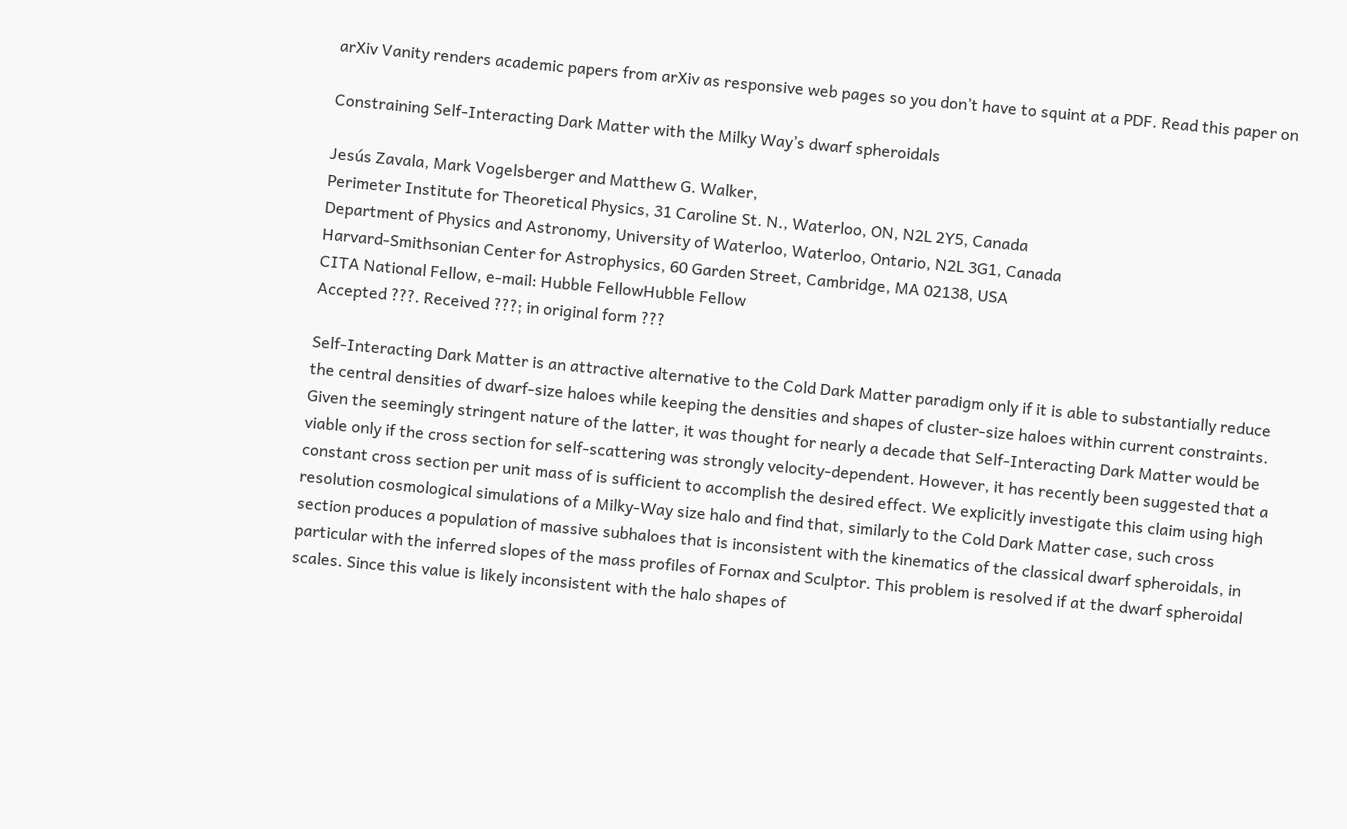arXiv Vanity renders academic papers from arXiv as responsive web pages so you don’t have to squint at a PDF. Read this paper on

Constraining Self-Interacting Dark Matter with the Milky Way’s dwarf spheroidals

Jesús Zavala, Mark Vogelsberger and Matthew G. Walker,
Perimeter Institute for Theoretical Physics, 31 Caroline St. N., Waterloo, ON, N2L 2Y5, Canada
Department of Physics and Astronomy, University of Waterloo, Waterloo, Ontario, N2L 3G1, Canada
Harvard-Smithsonian Center for Astrophysics, 60 Garden Street, Cambridge, MA 02138, USA
CITA National Fellow, e-mail: Hubble FellowHubble Fellow
Accepted ???. Received ???; in original form ???

Self-Interacting Dark Matter is an attractive alternative to the Cold Dark Matter paradigm only if it is able to substantially reduce the central densities of dwarf-size haloes while keeping the densities and shapes of cluster-size haloes within current constraints. Given the seemingly stringent nature of the latter, it was thought for nearly a decade that Self-Interacting Dark Matter would be viable only if the cross section for self-scattering was strongly velocity-dependent. However, it has recently been suggested that a constant cross section per unit mass of is sufficient to accomplish the desired effect. We explicitly investigate this claim using high resolution cosmological simulations of a Milky-Way size halo and find that, similarly to the Cold Dark Matter case, such cross section produces a population of massive subhaloes that is inconsistent with the kinematics of the classical dwarf spheroidals, in particular with the inferred slopes of the mass profiles of Fornax and Sculptor. This problem is resolved if at the dwarf spheroidal scales. Since this value is likely inconsistent with the halo shapes of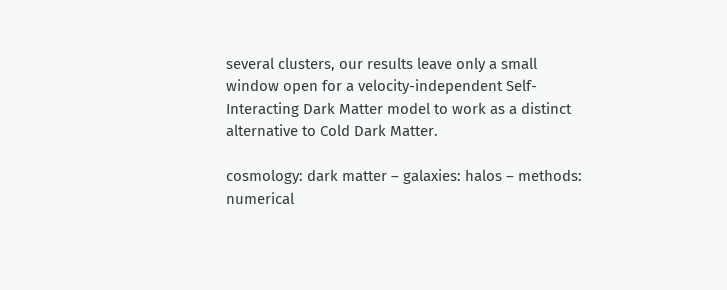several clusters, our results leave only a small window open for a velocity-independent Self-Interacting Dark Matter model to work as a distinct alternative to Cold Dark Matter.

cosmology: dark matter – galaxies: halos – methods: numerical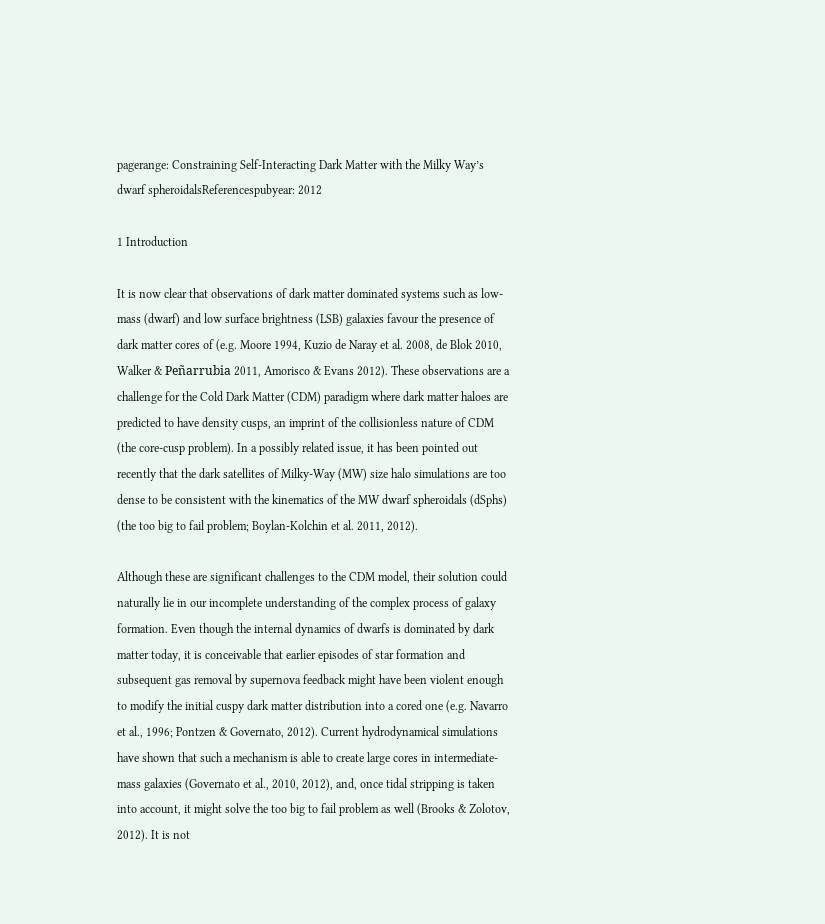pagerange: Constraining Self-Interacting Dark Matter with the Milky Way’s dwarf spheroidalsReferencespubyear: 2012

1 Introduction

It is now clear that observations of dark matter dominated systems such as low-mass (dwarf) and low surface brightness (LSB) galaxies favour the presence of dark matter cores of (e.g. Moore 1994, Kuzio de Naray et al. 2008, de Blok 2010, Walker & Peñarrubia 2011, Amorisco & Evans 2012). These observations are a challenge for the Cold Dark Matter (CDM) paradigm where dark matter haloes are predicted to have density cusps, an imprint of the collisionless nature of CDM (the core-cusp problem). In a possibly related issue, it has been pointed out recently that the dark satellites of Milky-Way (MW) size halo simulations are too dense to be consistent with the kinematics of the MW dwarf spheroidals (dSphs) (the too big to fail problem; Boylan-Kolchin et al. 2011, 2012).

Although these are significant challenges to the CDM model, their solution could naturally lie in our incomplete understanding of the complex process of galaxy formation. Even though the internal dynamics of dwarfs is dominated by dark matter today, it is conceivable that earlier episodes of star formation and subsequent gas removal by supernova feedback might have been violent enough to modify the initial cuspy dark matter distribution into a cored one (e.g. Navarro et al., 1996; Pontzen & Governato, 2012). Current hydrodynamical simulations have shown that such a mechanism is able to create large cores in intermediate-mass galaxies (Governato et al., 2010, 2012), and, once tidal stripping is taken into account, it might solve the too big to fail problem as well (Brooks & Zolotov, 2012). It is not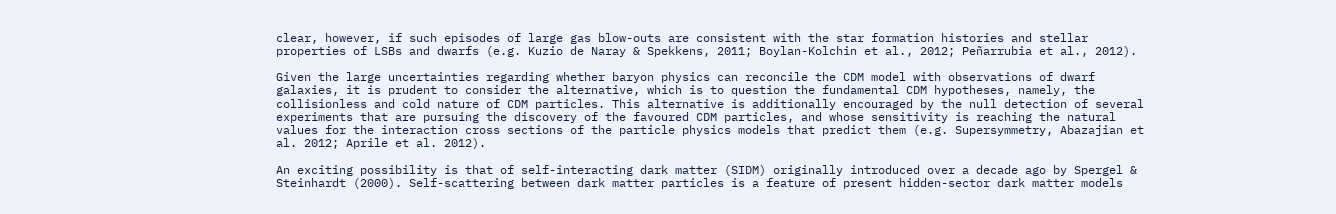clear, however, if such episodes of large gas blow-outs are consistent with the star formation histories and stellar properties of LSBs and dwarfs (e.g. Kuzio de Naray & Spekkens, 2011; Boylan-Kolchin et al., 2012; Peñarrubia et al., 2012).

Given the large uncertainties regarding whether baryon physics can reconcile the CDM model with observations of dwarf galaxies, it is prudent to consider the alternative, which is to question the fundamental CDM hypotheses, namely, the collisionless and cold nature of CDM particles. This alternative is additionally encouraged by the null detection of several experiments that are pursuing the discovery of the favoured CDM particles, and whose sensitivity is reaching the natural values for the interaction cross sections of the particle physics models that predict them (e.g. Supersymmetry, Abazajian et al. 2012; Aprile et al. 2012).

An exciting possibility is that of self-interacting dark matter (SIDM) originally introduced over a decade ago by Spergel & Steinhardt (2000). Self-scattering between dark matter particles is a feature of present hidden-sector dark matter models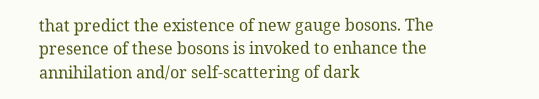that predict the existence of new gauge bosons. The presence of these bosons is invoked to enhance the annihilation and/or self-scattering of dark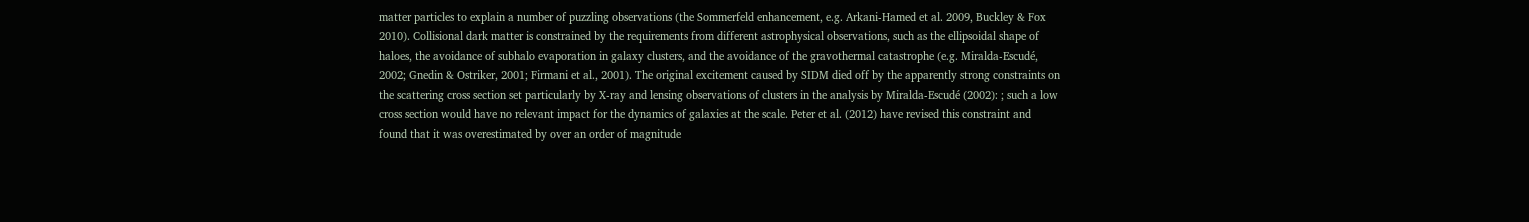matter particles to explain a number of puzzling observations (the Sommerfeld enhancement, e.g. Arkani-Hamed et al. 2009, Buckley & Fox 2010). Collisional dark matter is constrained by the requirements from different astrophysical observations, such as the ellipsoidal shape of haloes, the avoidance of subhalo evaporation in galaxy clusters, and the avoidance of the gravothermal catastrophe (e.g. Miralda-Escudé, 2002; Gnedin & Ostriker, 2001; Firmani et al., 2001). The original excitement caused by SIDM died off by the apparently strong constraints on the scattering cross section set particularly by X-ray and lensing observations of clusters in the analysis by Miralda-Escudé (2002): ; such a low cross section would have no relevant impact for the dynamics of galaxies at the scale. Peter et al. (2012) have revised this constraint and found that it was overestimated by over an order of magnitude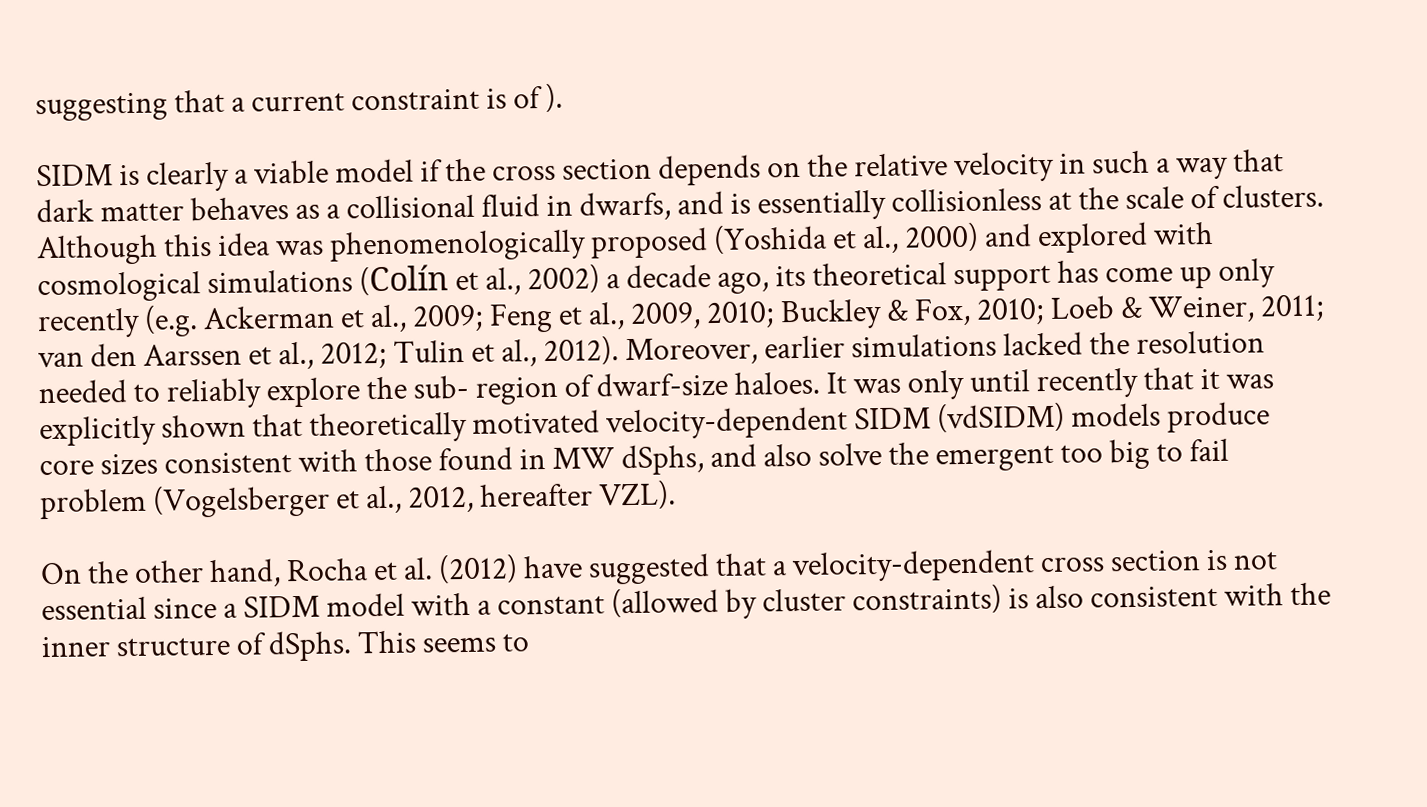suggesting that a current constraint is of ).

SIDM is clearly a viable model if the cross section depends on the relative velocity in such a way that dark matter behaves as a collisional fluid in dwarfs, and is essentially collisionless at the scale of clusters. Although this idea was phenomenologically proposed (Yoshida et al., 2000) and explored with cosmological simulations (Colín et al., 2002) a decade ago, its theoretical support has come up only recently (e.g. Ackerman et al., 2009; Feng et al., 2009, 2010; Buckley & Fox, 2010; Loeb & Weiner, 2011; van den Aarssen et al., 2012; Tulin et al., 2012). Moreover, earlier simulations lacked the resolution needed to reliably explore the sub- region of dwarf-size haloes. It was only until recently that it was explicitly shown that theoretically motivated velocity-dependent SIDM (vdSIDM) models produce core sizes consistent with those found in MW dSphs, and also solve the emergent too big to fail problem (Vogelsberger et al., 2012, hereafter VZL).

On the other hand, Rocha et al. (2012) have suggested that a velocity-dependent cross section is not essential since a SIDM model with a constant (allowed by cluster constraints) is also consistent with the inner structure of dSphs. This seems to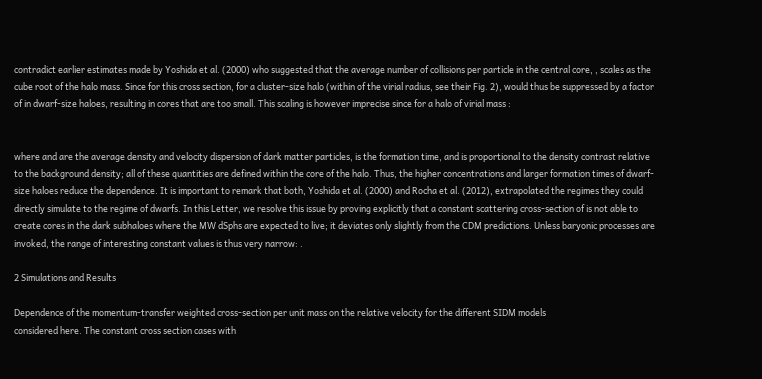contradict earlier estimates made by Yoshida et al. (2000) who suggested that the average number of collisions per particle in the central core, , scales as the cube root of the halo mass. Since for this cross section, for a cluster-size halo (within of the virial radius, see their Fig. 2), would thus be suppressed by a factor of in dwarf-size haloes, resulting in cores that are too small. This scaling is however imprecise since for a halo of virial mass :


where and are the average density and velocity dispersion of dark matter particles, is the formation time, and is proportional to the density contrast relative to the background density; all of these quantities are defined within the core of the halo. Thus, the higher concentrations and larger formation times of dwarf-size haloes reduce the dependence. It is important to remark that both, Yoshida et al. (2000) and Rocha et al. (2012), extrapolated the regimes they could directly simulate to the regime of dwarfs. In this Letter, we resolve this issue by proving explicitly that a constant scattering cross-section of is not able to create cores in the dark subhaloes where the MW dSphs are expected to live; it deviates only slightly from the CDM predictions. Unless baryonic processes are invoked, the range of interesting constant values is thus very narrow: .

2 Simulations and Results

Dependence of the momentum-transfer weighted cross-section per unit mass on the relative velocity for the different SIDM models
considered here. The constant cross section cases with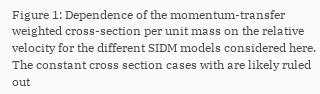Figure 1: Dependence of the momentum-transfer weighted cross-section per unit mass on the relative velocity for the different SIDM models considered here. The constant cross section cases with are likely ruled out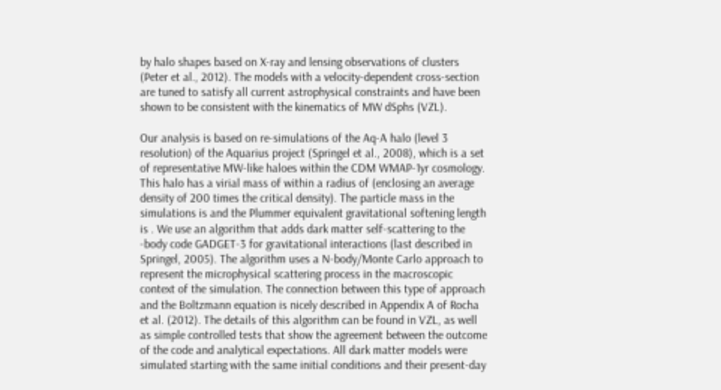by halo shapes based on X-ray and lensing observations of clusters (Peter et al., 2012). The models with a velocity-dependent cross-section are tuned to satisfy all current astrophysical constraints and have been shown to be consistent with the kinematics of MW dSphs (VZL).

Our analysis is based on re-simulations of the Aq-A halo (level 3 resolution) of the Aquarius project (Springel et al., 2008), which is a set of representative MW-like haloes within the CDM WMAP-1yr cosmology. This halo has a virial mass of within a radius of (enclosing an average density of 200 times the critical density). The particle mass in the simulations is and the Plummer equivalent gravitational softening length is . We use an algorithm that adds dark matter self-scattering to the -body code GADGET-3 for gravitational interactions (last described in Springel, 2005). The algorithm uses a N-body/Monte Carlo approach to represent the microphysical scattering process in the macroscopic context of the simulation. The connection between this type of approach and the Boltzmann equation is nicely described in Appendix A of Rocha et al. (2012). The details of this algorithm can be found in VZL, as well as simple controlled tests that show the agreement between the outcome of the code and analytical expectations. All dark matter models were simulated starting with the same initial conditions and their present-day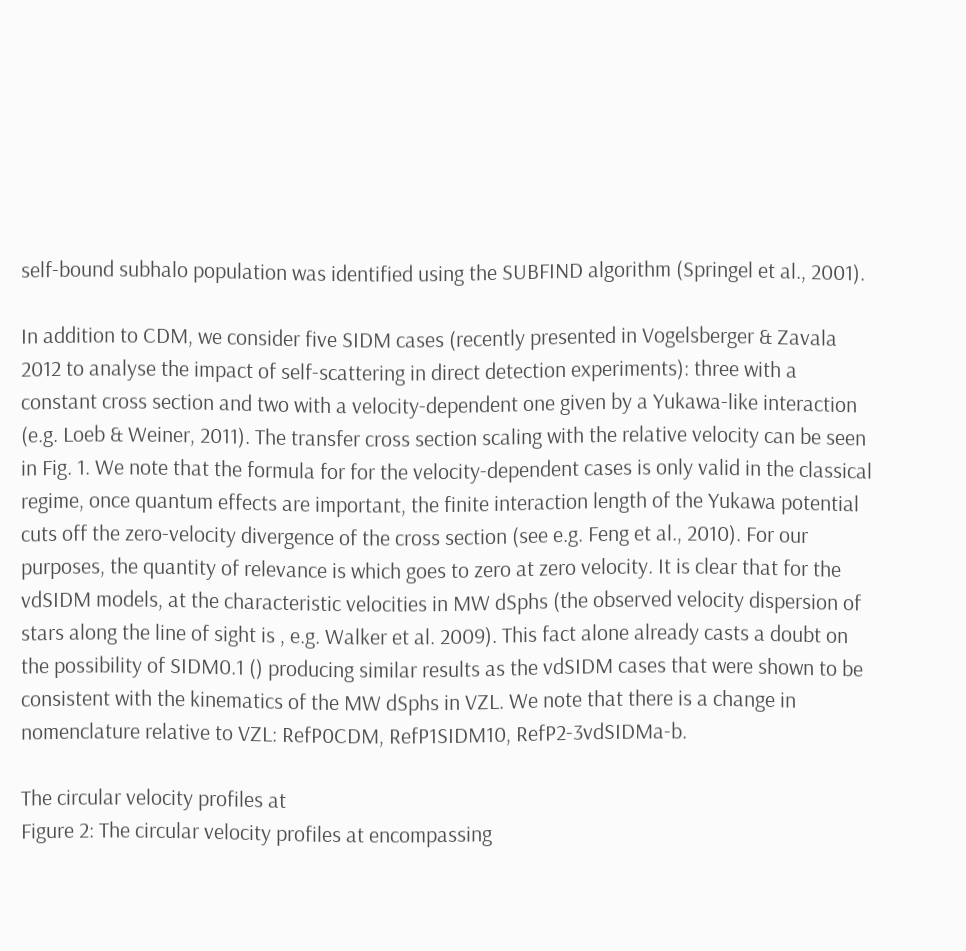self-bound subhalo population was identified using the SUBFIND algorithm (Springel et al., 2001).

In addition to CDM, we consider five SIDM cases (recently presented in Vogelsberger & Zavala 2012 to analyse the impact of self-scattering in direct detection experiments): three with a constant cross section and two with a velocity-dependent one given by a Yukawa-like interaction (e.g. Loeb & Weiner, 2011). The transfer cross section scaling with the relative velocity can be seen in Fig. 1. We note that the formula for for the velocity-dependent cases is only valid in the classical regime, once quantum effects are important, the finite interaction length of the Yukawa potential cuts off the zero-velocity divergence of the cross section (see e.g. Feng et al., 2010). For our purposes, the quantity of relevance is which goes to zero at zero velocity. It is clear that for the vdSIDM models, at the characteristic velocities in MW dSphs (the observed velocity dispersion of stars along the line of sight is , e.g. Walker et al. 2009). This fact alone already casts a doubt on the possibility of SIDM0.1 () producing similar results as the vdSIDM cases that were shown to be consistent with the kinematics of the MW dSphs in VZL. We note that there is a change in nomenclature relative to VZL: RefP0CDM, RefP1SIDM10, RefP2-3vdSIDMa-b.

The circular velocity profiles at
Figure 2: The circular velocity profiles at encompassing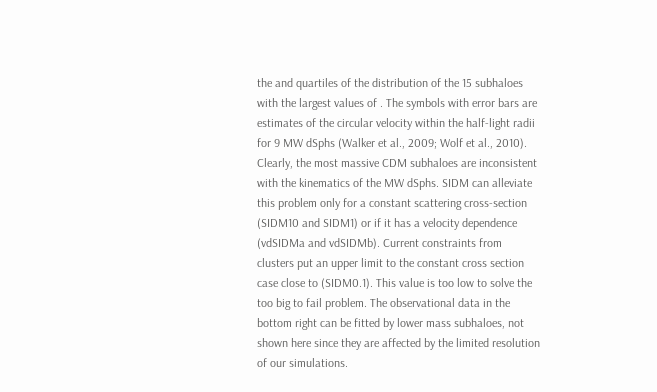the and quartiles of the distribution of the 15 subhaloes with the largest values of . The symbols with error bars are estimates of the circular velocity within the half-light radii for 9 MW dSphs (Walker et al., 2009; Wolf et al., 2010). Clearly, the most massive CDM subhaloes are inconsistent with the kinematics of the MW dSphs. SIDM can alleviate this problem only for a constant scattering cross-section (SIDM10 and SIDM1) or if it has a velocity dependence (vdSIDMa and vdSIDMb). Current constraints from clusters put an upper limit to the constant cross section case close to (SIDM0.1). This value is too low to solve the too big to fail problem. The observational data in the bottom right can be fitted by lower mass subhaloes, not shown here since they are affected by the limited resolution of our simulations.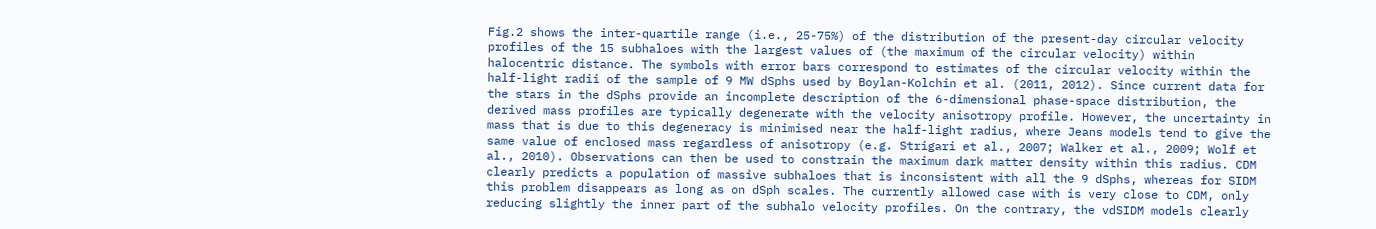Fig.2 shows the inter-quartile range (i.e., 25-75%) of the distribution of the present-day circular velocity profiles of the 15 subhaloes with the largest values of (the maximum of the circular velocity) within halocentric distance. The symbols with error bars correspond to estimates of the circular velocity within the half-light radii of the sample of 9 MW dSphs used by Boylan-Kolchin et al. (2011, 2012). Since current data for the stars in the dSphs provide an incomplete description of the 6-dimensional phase-space distribution, the derived mass profiles are typically degenerate with the velocity anisotropy profile. However, the uncertainty in mass that is due to this degeneracy is minimised near the half-light radius, where Jeans models tend to give the same value of enclosed mass regardless of anisotropy (e.g. Strigari et al., 2007; Walker et al., 2009; Wolf et al., 2010). Observations can then be used to constrain the maximum dark matter density within this radius. CDM clearly predicts a population of massive subhaloes that is inconsistent with all the 9 dSphs, whereas for SIDM this problem disappears as long as on dSph scales. The currently allowed case with is very close to CDM, only reducing slightly the inner part of the subhalo velocity profiles. On the contrary, the vdSIDM models clearly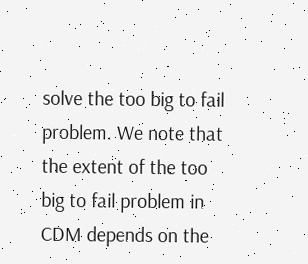solve the too big to fail problem. We note that the extent of the too big to fail problem in CDM depends on the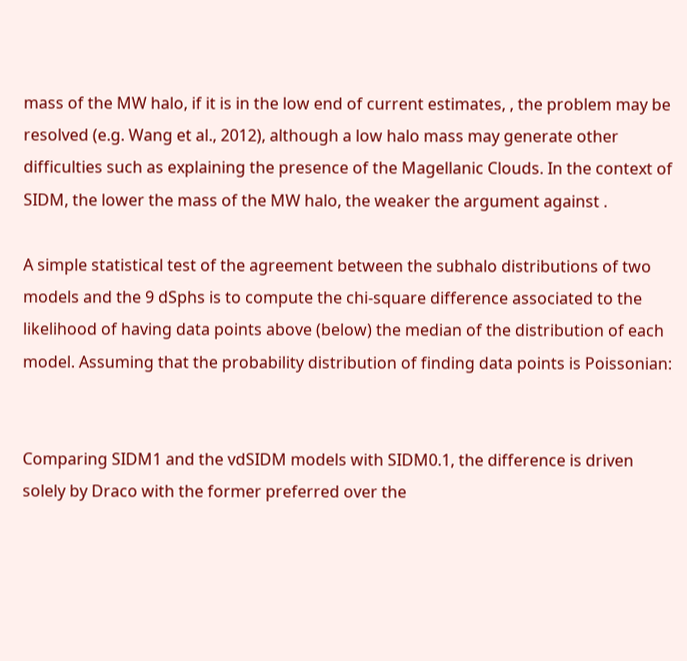mass of the MW halo, if it is in the low end of current estimates, , the problem may be resolved (e.g. Wang et al., 2012), although a low halo mass may generate other difficulties such as explaining the presence of the Magellanic Clouds. In the context of SIDM, the lower the mass of the MW halo, the weaker the argument against .

A simple statistical test of the agreement between the subhalo distributions of two models and the 9 dSphs is to compute the chi-square difference associated to the likelihood of having data points above (below) the median of the distribution of each model. Assuming that the probability distribution of finding data points is Poissonian:


Comparing SIDM1 and the vdSIDM models with SIDM0.1, the difference is driven solely by Draco with the former preferred over the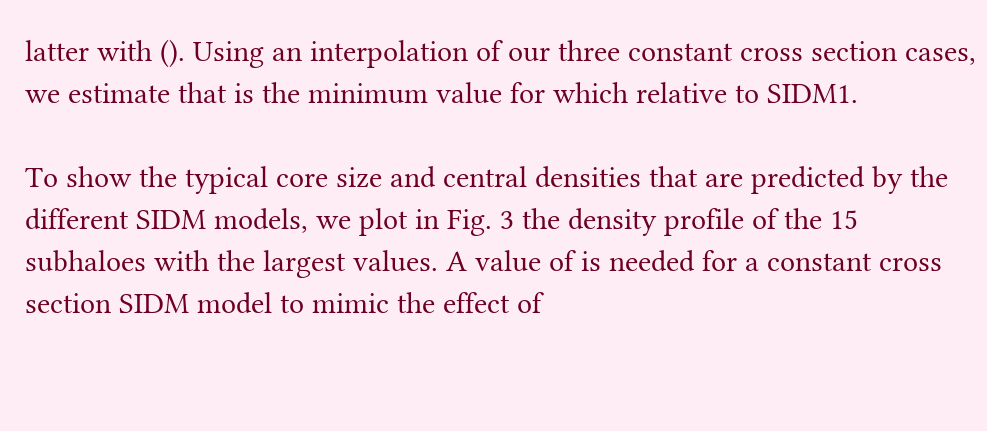latter with (). Using an interpolation of our three constant cross section cases, we estimate that is the minimum value for which relative to SIDM1.

To show the typical core size and central densities that are predicted by the different SIDM models, we plot in Fig. 3 the density profile of the 15 subhaloes with the largest values. A value of is needed for a constant cross section SIDM model to mimic the effect of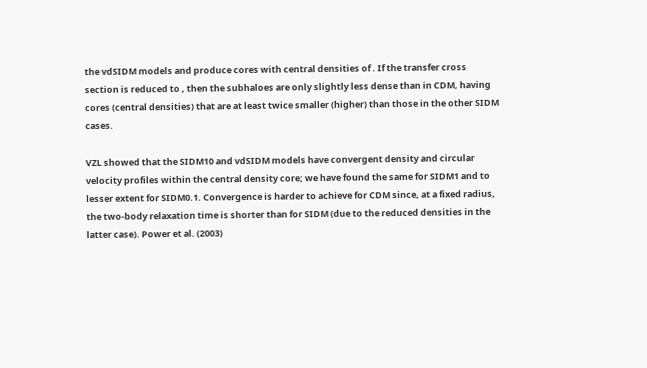the vdSIDM models and produce cores with central densities of . If the transfer cross section is reduced to , then the subhaloes are only slightly less dense than in CDM, having cores (central densities) that are at least twice smaller (higher) than those in the other SIDM cases.

VZL showed that the SIDM10 and vdSIDM models have convergent density and circular velocity profiles within the central density core; we have found the same for SIDM1 and to lesser extent for SIDM0.1. Convergence is harder to achieve for CDM since, at a fixed radius, the two-body relaxation time is shorter than for SIDM (due to the reduced densities in the latter case). Power et al. (2003)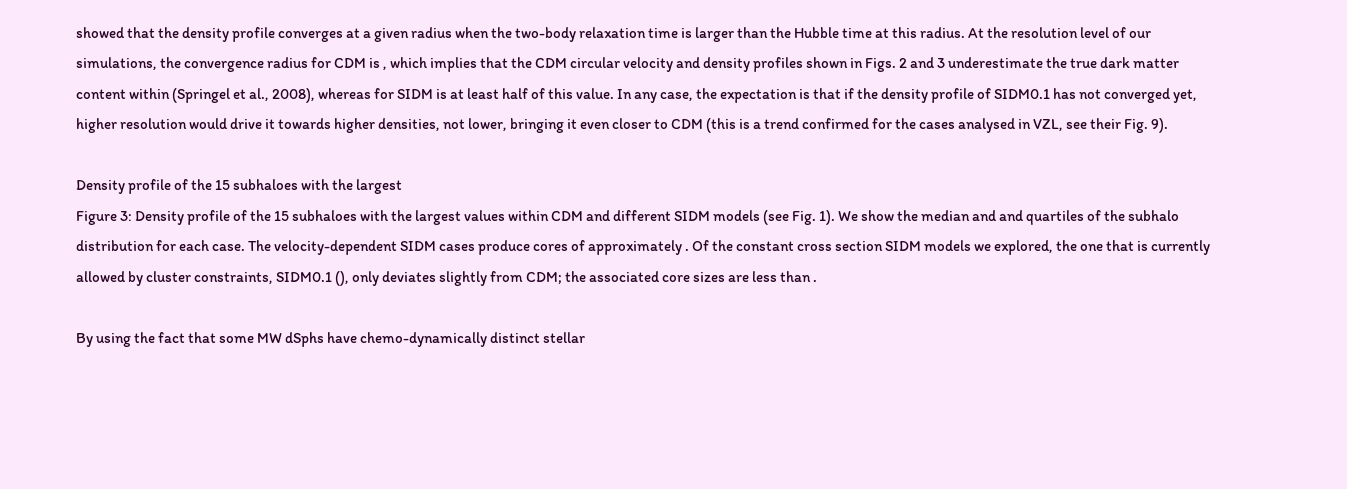showed that the density profile converges at a given radius when the two-body relaxation time is larger than the Hubble time at this radius. At the resolution level of our simulations, the convergence radius for CDM is , which implies that the CDM circular velocity and density profiles shown in Figs. 2 and 3 underestimate the true dark matter content within (Springel et al., 2008), whereas for SIDM is at least half of this value. In any case, the expectation is that if the density profile of SIDM0.1 has not converged yet, higher resolution would drive it towards higher densities, not lower, bringing it even closer to CDM (this is a trend confirmed for the cases analysed in VZL, see their Fig. 9).

Density profile of the 15 subhaloes with the largest
Figure 3: Density profile of the 15 subhaloes with the largest values within CDM and different SIDM models (see Fig. 1). We show the median and and quartiles of the subhalo distribution for each case. The velocity-dependent SIDM cases produce cores of approximately . Of the constant cross section SIDM models we explored, the one that is currently allowed by cluster constraints, SIDM0.1 (), only deviates slightly from CDM; the associated core sizes are less than .

By using the fact that some MW dSphs have chemo-dynamically distinct stellar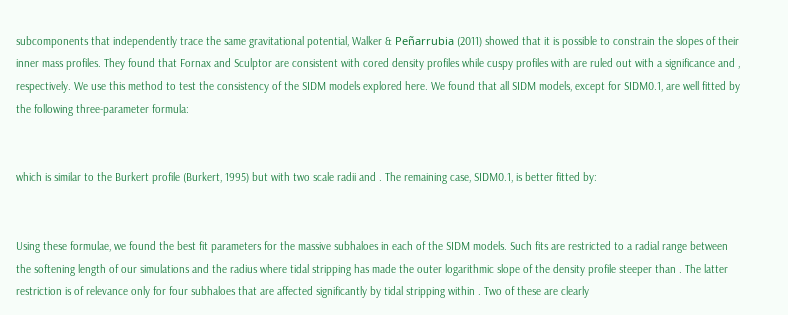subcomponents that independently trace the same gravitational potential, Walker & Peñarrubia (2011) showed that it is possible to constrain the slopes of their inner mass profiles. They found that Fornax and Sculptor are consistent with cored density profiles while cuspy profiles with are ruled out with a significance and , respectively. We use this method to test the consistency of the SIDM models explored here. We found that all SIDM models, except for SIDM0.1, are well fitted by the following three-parameter formula:


which is similar to the Burkert profile (Burkert, 1995) but with two scale radii and . The remaining case, SIDM0.1, is better fitted by:


Using these formulae, we found the best fit parameters for the massive subhaloes in each of the SIDM models. Such fits are restricted to a radial range between the softening length of our simulations and the radius where tidal stripping has made the outer logarithmic slope of the density profile steeper than . The latter restriction is of relevance only for four subhaloes that are affected significantly by tidal stripping within . Two of these are clearly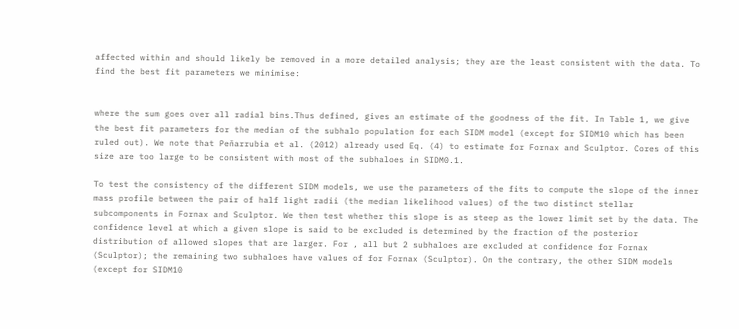affected within and should likely be removed in a more detailed analysis; they are the least consistent with the data. To find the best fit parameters we minimise:


where the sum goes over all radial bins.Thus defined, gives an estimate of the goodness of the fit. In Table 1, we give the best fit parameters for the median of the subhalo population for each SIDM model (except for SIDM10 which has been ruled out). We note that Peñarrubia et al. (2012) already used Eq. (4) to estimate for Fornax and Sculptor. Cores of this size are too large to be consistent with most of the subhaloes in SIDM0.1.

To test the consistency of the different SIDM models, we use the parameters of the fits to compute the slope of the inner mass profile between the pair of half light radii (the median likelihood values) of the two distinct stellar subcomponents in Fornax and Sculptor. We then test whether this slope is as steep as the lower limit set by the data. The confidence level at which a given slope is said to be excluded is determined by the fraction of the posterior distribution of allowed slopes that are larger. For , all but 2 subhaloes are excluded at confidence for Fornax (Sculptor); the remaining two subhaloes have values of for Fornax (Sculptor). On the contrary, the other SIDM models (except for SIDM10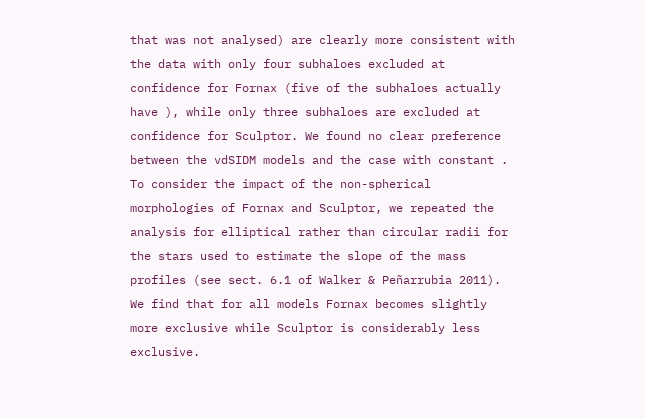that was not analysed) are clearly more consistent with the data with only four subhaloes excluded at confidence for Fornax (five of the subhaloes actually have ), while only three subhaloes are excluded at confidence for Sculptor. We found no clear preference between the vdSIDM models and the case with constant . To consider the impact of the non-spherical morphologies of Fornax and Sculptor, we repeated the analysis for elliptical rather than circular radii for the stars used to estimate the slope of the mass profiles (see sect. 6.1 of Walker & Peñarrubia 2011). We find that for all models Fornax becomes slightly more exclusive while Sculptor is considerably less exclusive.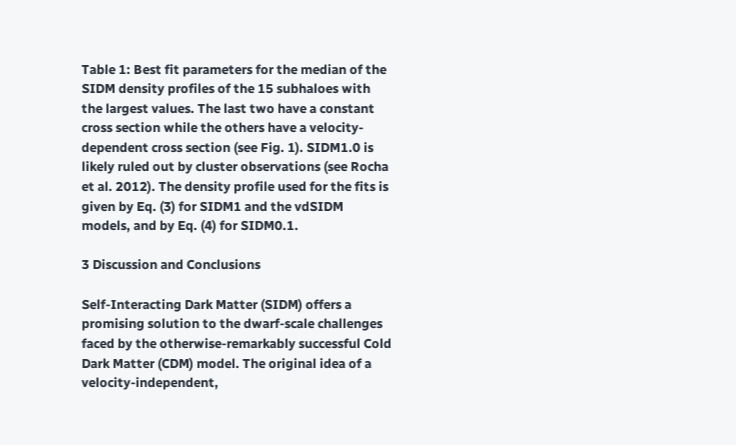Table 1: Best fit parameters for the median of the SIDM density profiles of the 15 subhaloes with the largest values. The last two have a constant cross section while the others have a velocity-dependent cross section (see Fig. 1). SIDM1.0 is likely ruled out by cluster observations (see Rocha et al. 2012). The density profile used for the fits is given by Eq. (3) for SIDM1 and the vdSIDM models, and by Eq. (4) for SIDM0.1.

3 Discussion and Conclusions

Self-Interacting Dark Matter (SIDM) offers a promising solution to the dwarf-scale challenges faced by the otherwise-remarkably successful Cold Dark Matter (CDM) model. The original idea of a velocity-independent,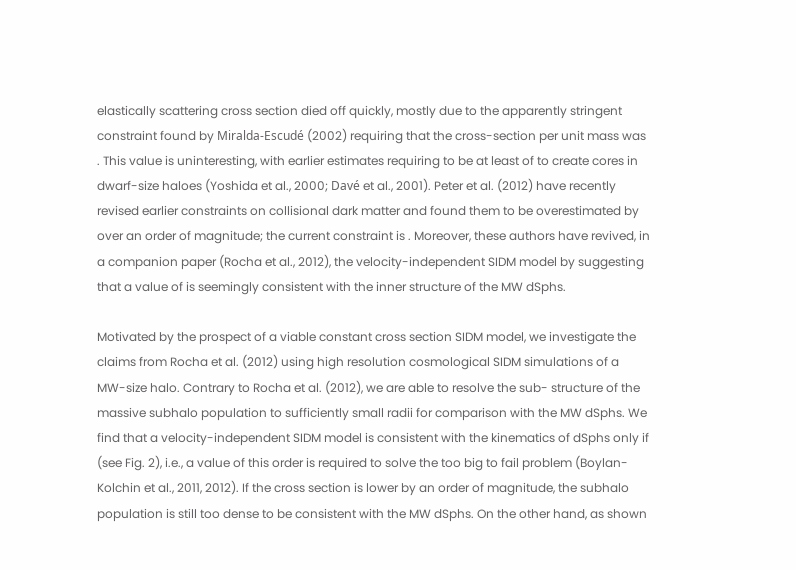elastically scattering cross section died off quickly, mostly due to the apparently stringent constraint found by Miralda-Escudé (2002) requiring that the cross-section per unit mass was . This value is uninteresting, with earlier estimates requiring to be at least of to create cores in dwarf-size haloes (Yoshida et al., 2000; Davé et al., 2001). Peter et al. (2012) have recently revised earlier constraints on collisional dark matter and found them to be overestimated by over an order of magnitude; the current constraint is . Moreover, these authors have revived, in a companion paper (Rocha et al., 2012), the velocity-independent SIDM model by suggesting that a value of is seemingly consistent with the inner structure of the MW dSphs.

Motivated by the prospect of a viable constant cross section SIDM model, we investigate the claims from Rocha et al. (2012) using high resolution cosmological SIDM simulations of a MW-size halo. Contrary to Rocha et al. (2012), we are able to resolve the sub- structure of the massive subhalo population to sufficiently small radii for comparison with the MW dSphs. We find that a velocity-independent SIDM model is consistent with the kinematics of dSphs only if (see Fig. 2), i.e., a value of this order is required to solve the too big to fail problem (Boylan-Kolchin et al., 2011, 2012). If the cross section is lower by an order of magnitude, the subhalo population is still too dense to be consistent with the MW dSphs. On the other hand, as shown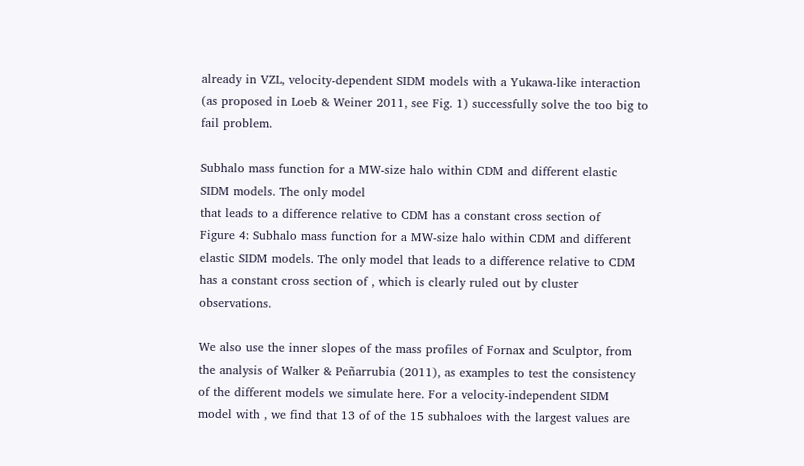already in VZL, velocity-dependent SIDM models with a Yukawa-like interaction (as proposed in Loeb & Weiner 2011, see Fig. 1) successfully solve the too big to fail problem.

Subhalo mass function for a MW-size halo within CDM and different elastic SIDM models. The only model
that leads to a difference relative to CDM has a constant cross section of
Figure 4: Subhalo mass function for a MW-size halo within CDM and different elastic SIDM models. The only model that leads to a difference relative to CDM has a constant cross section of , which is clearly ruled out by cluster observations.

We also use the inner slopes of the mass profiles of Fornax and Sculptor, from the analysis of Walker & Peñarrubia (2011), as examples to test the consistency of the different models we simulate here. For a velocity-independent SIDM model with , we find that 13 of of the 15 subhaloes with the largest values are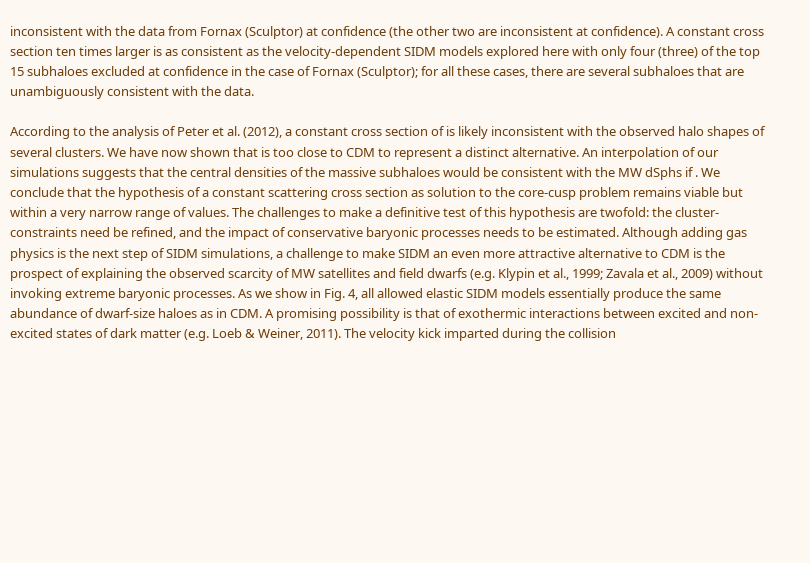inconsistent with the data from Fornax (Sculptor) at confidence (the other two are inconsistent at confidence). A constant cross section ten times larger is as consistent as the velocity-dependent SIDM models explored here with only four (three) of the top 15 subhaloes excluded at confidence in the case of Fornax (Sculptor); for all these cases, there are several subhaloes that are unambiguously consistent with the data.

According to the analysis of Peter et al. (2012), a constant cross section of is likely inconsistent with the observed halo shapes of several clusters. We have now shown that is too close to CDM to represent a distinct alternative. An interpolation of our simulations suggests that the central densities of the massive subhaloes would be consistent with the MW dSphs if . We conclude that the hypothesis of a constant scattering cross section as solution to the core-cusp problem remains viable but within a very narrow range of values. The challenges to make a definitive test of this hypothesis are twofold: the cluster-constraints need be refined, and the impact of conservative baryonic processes needs to be estimated. Although adding gas physics is the next step of SIDM simulations, a challenge to make SIDM an even more attractive alternative to CDM is the prospect of explaining the observed scarcity of MW satellites and field dwarfs (e.g. Klypin et al., 1999; Zavala et al., 2009) without invoking extreme baryonic processes. As we show in Fig. 4, all allowed elastic SIDM models essentially produce the same abundance of dwarf-size haloes as in CDM. A promising possibility is that of exothermic interactions between excited and non-excited states of dark matter (e.g. Loeb & Weiner, 2011). The velocity kick imparted during the collision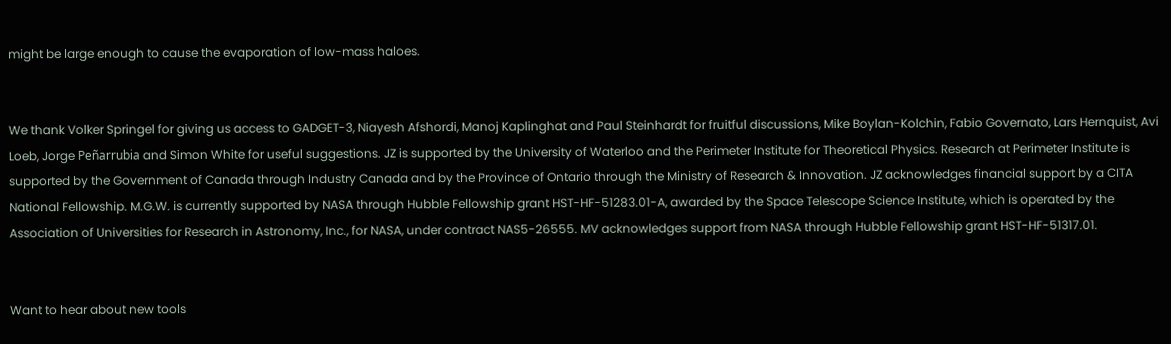might be large enough to cause the evaporation of low-mass haloes.


We thank Volker Springel for giving us access to GADGET-3, Niayesh Afshordi, Manoj Kaplinghat and Paul Steinhardt for fruitful discussions, Mike Boylan-Kolchin, Fabio Governato, Lars Hernquist, Avi Loeb, Jorge Peñarrubia and Simon White for useful suggestions. JZ is supported by the University of Waterloo and the Perimeter Institute for Theoretical Physics. Research at Perimeter Institute is supported by the Government of Canada through Industry Canada and by the Province of Ontario through the Ministry of Research & Innovation. JZ acknowledges financial support by a CITA National Fellowship. M.G.W. is currently supported by NASA through Hubble Fellowship grant HST-HF-51283.01-A, awarded by the Space Telescope Science Institute, which is operated by the Association of Universities for Research in Astronomy, Inc., for NASA, under contract NAS5-26555. MV acknowledges support from NASA through Hubble Fellowship grant HST-HF-51317.01.


Want to hear about new tools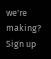we're making? Sign up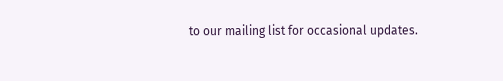to our mailing list for occasional updates.